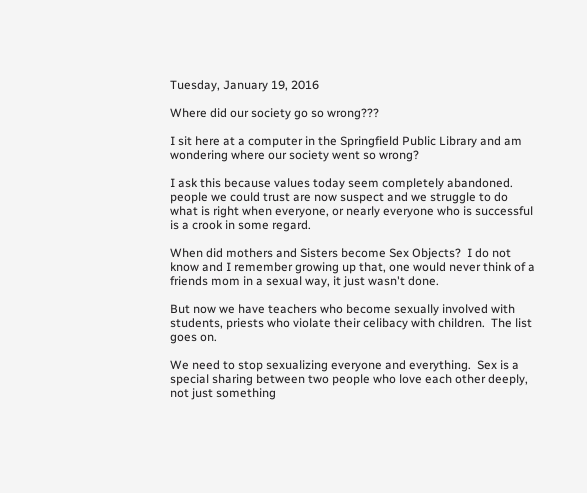Tuesday, January 19, 2016

Where did our society go so wrong???

I sit here at a computer in the Springfield Public Library and am wondering where our society went so wrong?

I ask this because values today seem completely abandoned. people we could trust are now suspect and we struggle to do what is right when everyone, or nearly everyone who is successful is a crook in some regard.

When did mothers and Sisters become Sex Objects?  I do not know and I remember growing up that, one would never think of a friends mom in a sexual way, it just wasn't done.

But now we have teachers who become sexually involved with students, priests who violate their celibacy with children.  The list goes on.

We need to stop sexualizing everyone and everything.  Sex is a special sharing between two people who love each other deeply, not just something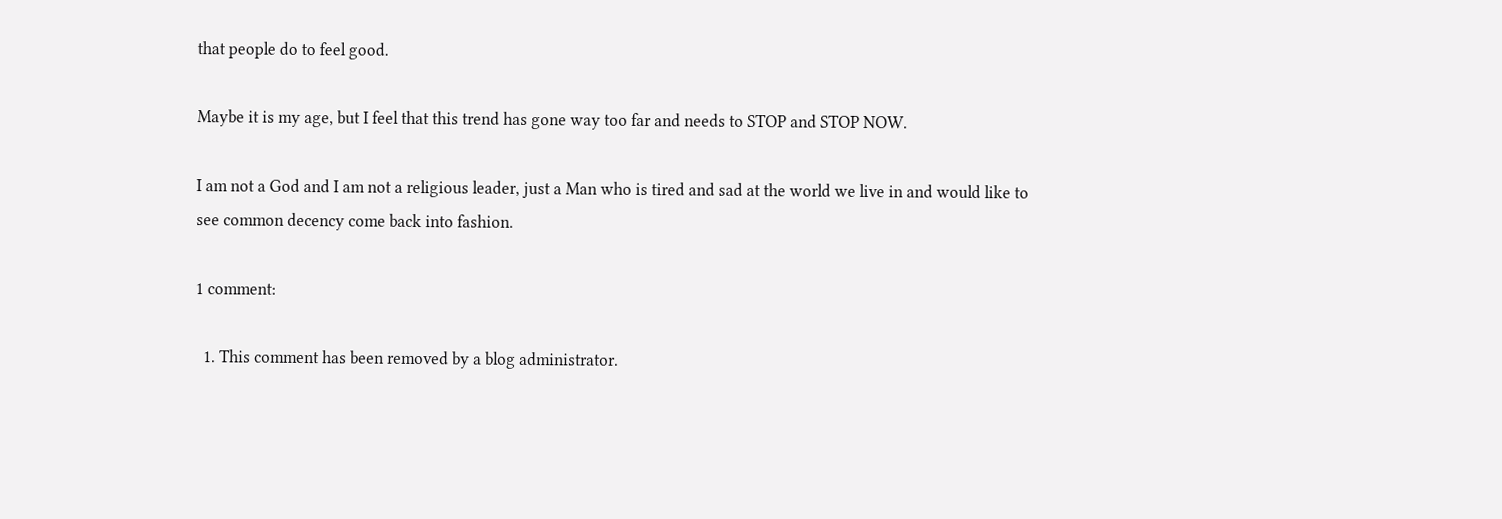that people do to feel good.

Maybe it is my age, but I feel that this trend has gone way too far and needs to STOP and STOP NOW.

I am not a God and I am not a religious leader, just a Man who is tired and sad at the world we live in and would like to see common decency come back into fashion.

1 comment:

  1. This comment has been removed by a blog administrator.